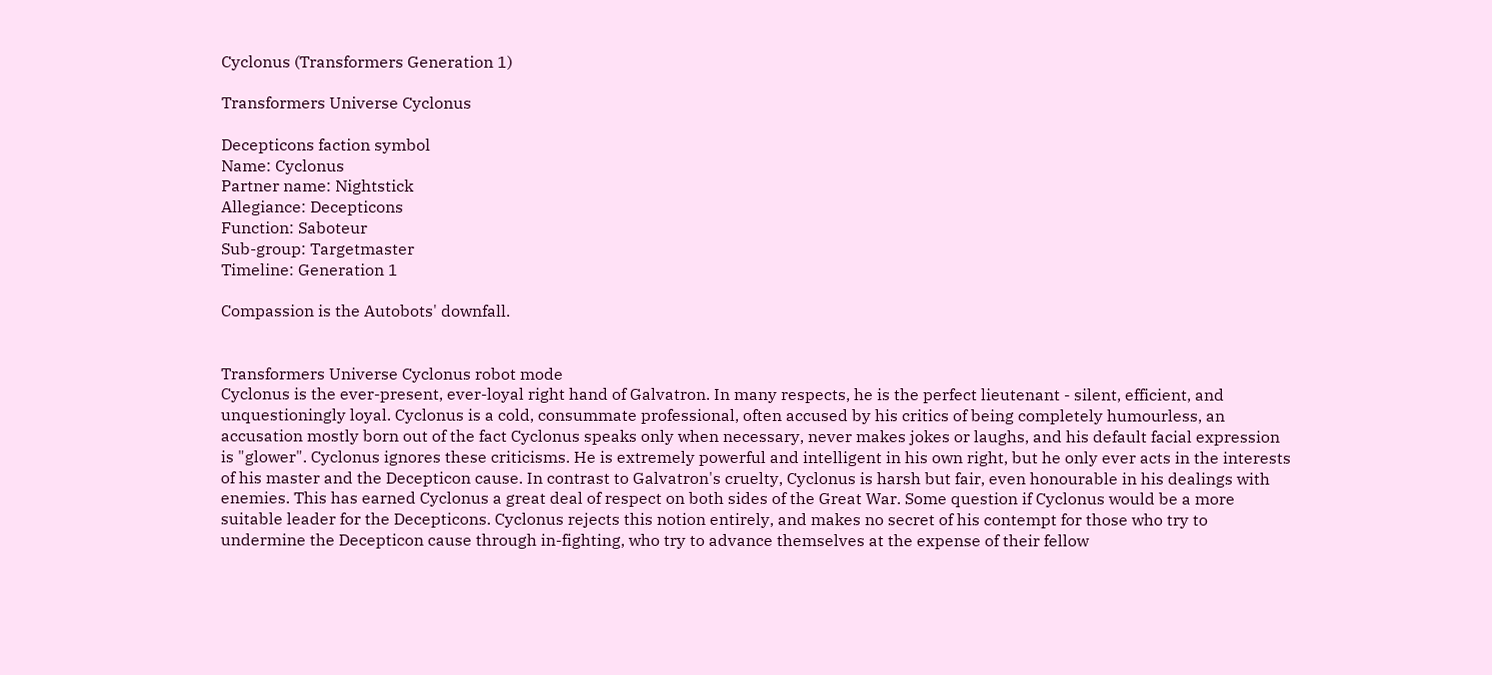Cyclonus (Transformers Generation 1)

Transformers Universe Cyclonus

Decepticons faction symbol
Name: Cyclonus
Partner name: Nightstick
Allegiance: Decepticons
Function: Saboteur
Sub-group: Targetmaster
Timeline: Generation 1

Compassion is the Autobots' downfall.


Transformers Universe Cyclonus robot mode
Cyclonus is the ever-present, ever-loyal right hand of Galvatron. In many respects, he is the perfect lieutenant - silent, efficient, and unquestioningly loyal. Cyclonus is a cold, consummate professional, often accused by his critics of being completely humourless, an accusation mostly born out of the fact Cyclonus speaks only when necessary, never makes jokes or laughs, and his default facial expression is "glower". Cyclonus ignores these criticisms. He is extremely powerful and intelligent in his own right, but he only ever acts in the interests of his master and the Decepticon cause. In contrast to Galvatron's cruelty, Cyclonus is harsh but fair, even honourable in his dealings with enemies. This has earned Cyclonus a great deal of respect on both sides of the Great War. Some question if Cyclonus would be a more suitable leader for the Decepticons. Cyclonus rejects this notion entirely, and makes no secret of his contempt for those who try to undermine the Decepticon cause through in-fighting, who try to advance themselves at the expense of their fellow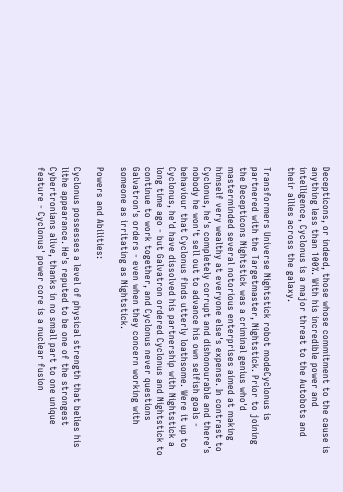Decepticons, or indeed, those whose commitment to the cause is anything less than 100%. With his incredible power and intelligence, Cyclonus is a major threat to the Autobots and their allies across the galaxy.

Transformers Universe Nightstick robot modeCyclonus is partnered with the Targetmaster, Nightstick. Prior to joining the Decepticons Nightstick was a criminal genius who'd masterminded several notorious enterprises aimed at making himself very wealthy at everyone else's expense. In contrast to Cyclonus, he's completely corrupt and dishonourable and there's nobody he won't sell out to advance his own selfish goals - behaviour that Cyclonus finds utterly loathsome. Were it up to Cyclonus, he'd have dissolved his partnership with Nightstick a long time ago - but Galvatron ordered Cyclonus and Nightstick to continue to work together, and Cyclonus never questions Galvatron's orders - even when they concern working with someone as irritating as Nightstick.

Powers and Abilities:

Cyclonus possesses a level of physical strength that belies his lithe appearance. He's reputed to be one of the strongest Cybertronians alive, thanks in no small part to one unique feature - Cyclonus' power core is a nuclear fusion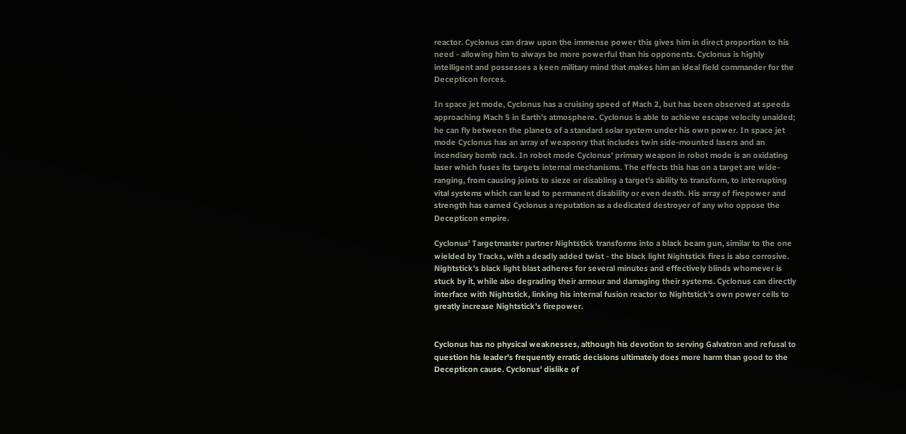reactor. Cyclonus can draw upon the immense power this gives him in direct proportion to his need - allowing him to always be more powerful than his opponents. Cyclonus is highly intelligent and possesses a keen military mind that makes him an ideal field commander for the Decepticon forces.

In space jet mode, Cyclonus has a cruising speed of Mach 2, but has been observed at speeds approaching Mach 5 in Earth's atmosphere. Cyclonus is able to achieve escape velocity unaided; he can fly between the planets of a standard solar system under his own power. In space jet mode Cyclonus has an array of weaponry that includes twin side-mounted lasers and an incendiary bomb rack. In robot mode Cyclonus' primary weapon in robot mode is an oxidating laser which fuses its targets internal mechanisms. The effects this has on a target are wide-ranging, from causing joints to sieze or disabling a target's ability to transform, to interrupting vital systems which can lead to permanent disability or even death. His array of firepower and strength has earned Cyclonus a reputation as a dedicated destroyer of any who oppose the Decepticon empire.

Cyclonus' Targetmaster partner Nightstick transforms into a black beam gun, similar to the one wielded by Tracks, with a deadly added twist - the black light Nightstick fires is also corrosive. Nightstick's black light blast adheres for several minutes and effectively blinds whomever is stuck by it, while also degrading their armour and damaging their systems. Cyclonus can directly interface with Nightstick, linking his internal fusion reactor to Nightstick's own power cells to greatly increase Nightstick's firepower.


Cyclonus has no physical weaknesses, although his devotion to serving Galvatron and refusal to question his leader's frequently erratic decisions ultimately does more harm than good to the Decepticon cause. Cyclonus' dislike of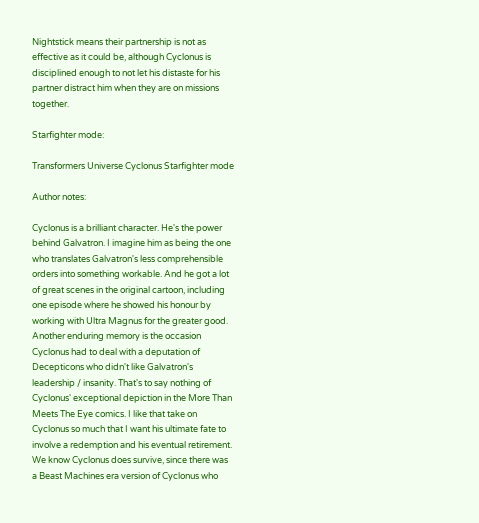Nightstick means their partnership is not as effective as it could be, although Cyclonus is disciplined enough to not let his distaste for his partner distract him when they are on missions together.

Starfighter mode:

Transformers Universe Cyclonus Starfighter mode

Author notes:

Cyclonus is a brilliant character. He's the power behind Galvatron. I imagine him as being the one who translates Galvatron's less comprehensible orders into something workable. And he got a lot of great scenes in the original cartoon, including one episode where he showed his honour by working with Ultra Magnus for the greater good. Another enduring memory is the occasion Cyclonus had to deal with a deputation of Decepticons who didn't like Galvatron's leadership / insanity. That's to say nothing of Cyclonus' exceptional depiction in the More Than Meets The Eye comics. I like that take on Cyclonus so much that I want his ultimate fate to involve a redemption and his eventual retirement. We know Cyclonus does survive, since there was a Beast Machines era version of Cyclonus who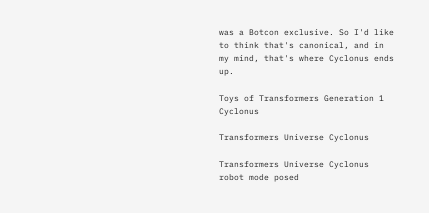was a Botcon exclusive. So I'd like to think that's canonical, and in my mind, that's where Cyclonus ends up.

Toys of Transformers Generation 1 Cyclonus

Transformers Universe Cyclonus

Transformers Universe Cyclonus robot mode posed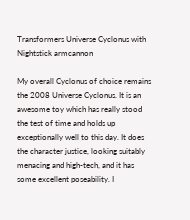Transformers Universe Cyclonus with Nightstick armcannon

My overall Cyclonus of choice remains the 2008 Universe Cyclonus. It is an awesome toy which has really stood the test of time and holds up exceptionally well to this day. It does the character justice, looking suitably menacing and high-tech, and it has some excellent poseability. I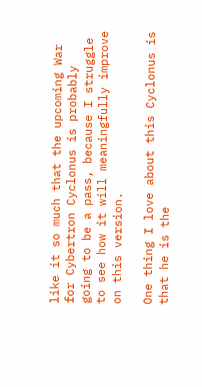like it so much that the upcoming War for Cybertron Cyclonus is probably going to be a pass, because I struggle to see how it will meaningfully improve on this version.

One thing I love about this Cyclonus is that he is the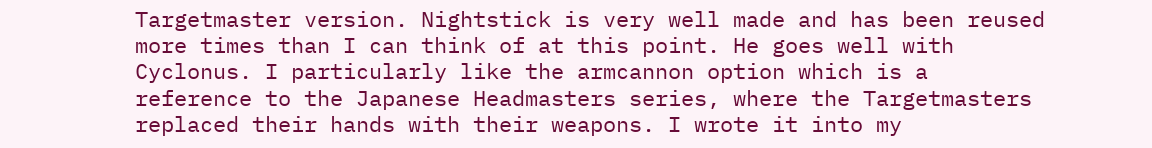Targetmaster version. Nightstick is very well made and has been reused more times than I can think of at this point. He goes well with Cyclonus. I particularly like the armcannon option which is a reference to the Japanese Headmasters series, where the Targetmasters replaced their hands with their weapons. I wrote it into my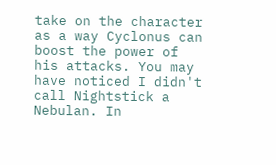take on the character as a way Cyclonus can boost the power of his attacks. You may have noticed I didn't call Nightstick a Nebulan. In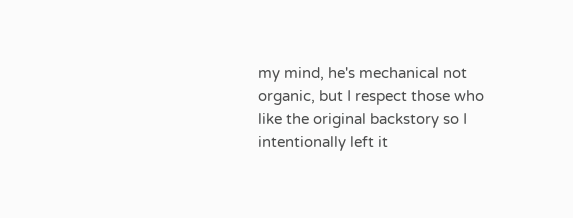my mind, he's mechanical not organic, but I respect those who like the original backstory so I intentionally left it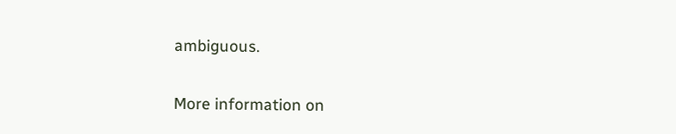ambiguous.

More information on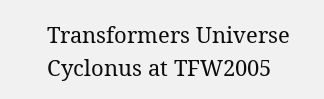Transformers Universe Cyclonus at TFW2005